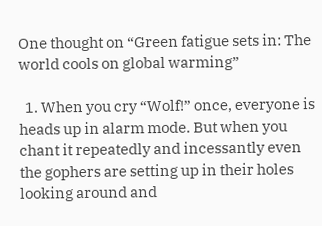One thought on “Green fatigue sets in: The world cools on global warming”

  1. When you cry “Wolf!” once, everyone is heads up in alarm mode. But when you chant it repeatedly and incessantly even the gophers are setting up in their holes looking around and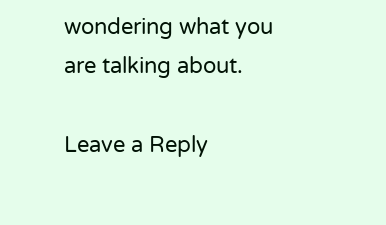wondering what you are talking about.

Leave a Reply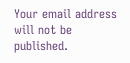Your email address will not be published.